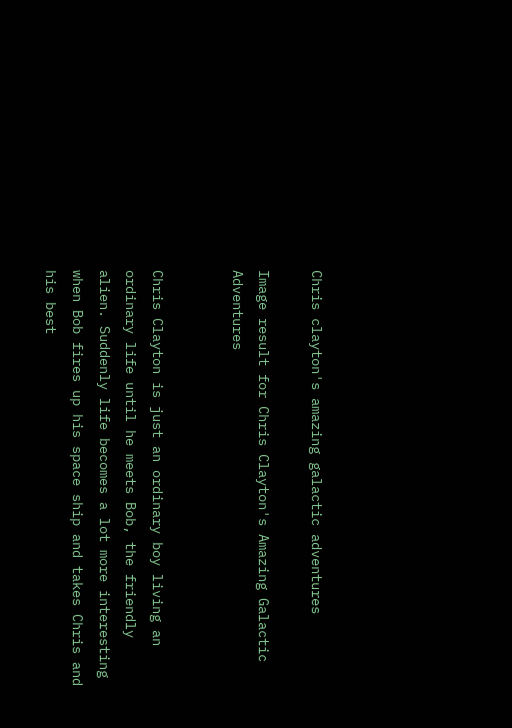Chris clayton's amazing galactic adventures

Image result for Chris Clayton's Amazing Galactic Adventures


Chris Clayton is just an ordinary boy living an ordinary life until he meets Bob, the friendly alien. Suddenly life becomes a lot more interesting when Bob fires up his space ship and takes Chris and his best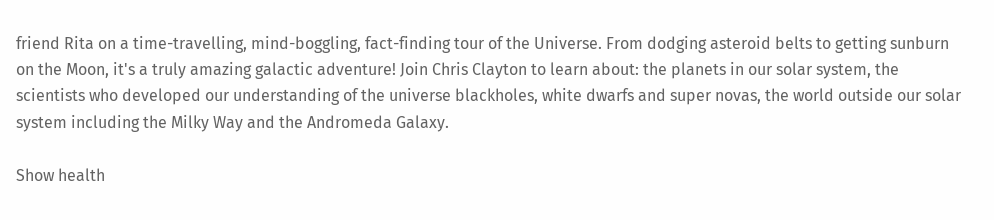friend Rita on a time-travelling, mind-boggling, fact-finding tour of the Universe. From dodging asteroid belts to getting sunburn on the Moon, it's a truly amazing galactic adventure! Join Chris Clayton to learn about: the planets in our solar system, the scientists who developed our understanding of the universe blackholes, white dwarfs and super novas, the world outside our solar system including the Milky Way and the Andromeda Galaxy.

Show health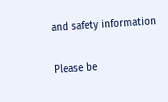and safety information

Please be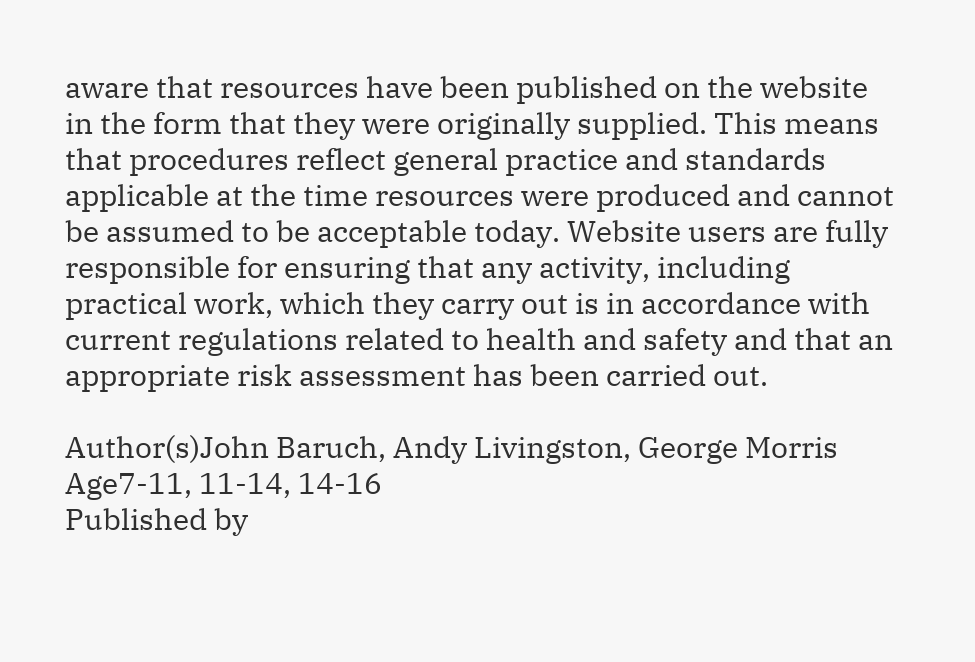aware that resources have been published on the website in the form that they were originally supplied. This means that procedures reflect general practice and standards applicable at the time resources were produced and cannot be assumed to be acceptable today. Website users are fully responsible for ensuring that any activity, including practical work, which they carry out is in accordance with current regulations related to health and safety and that an appropriate risk assessment has been carried out.

Author(s)John Baruch, Andy Livingston, George Morris
Age7-11, 11-14, 14-16
Published by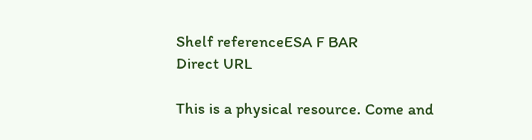Shelf referenceESA F BAR
Direct URL

This is a physical resource. Come and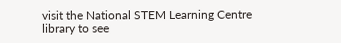visit the National STEM Learning Centre library to see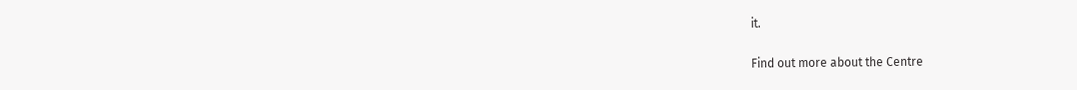it.

Find out more about the Centre